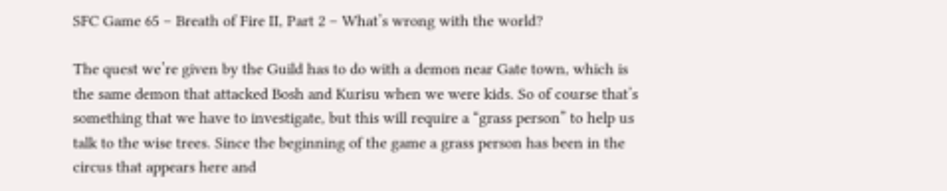SFC Game 65 – Breath of Fire II, Part 2 – What’s wrong with the world?

The quest we’re given by the Guild has to do with a demon near Gate town, which is the same demon that attacked Bosh and Kurisu when we were kids. So of course that’s something that we have to investigate, but this will require a “grass person” to help us talk to the wise trees. Since the beginning of the game a grass person has been in the circus that appears here and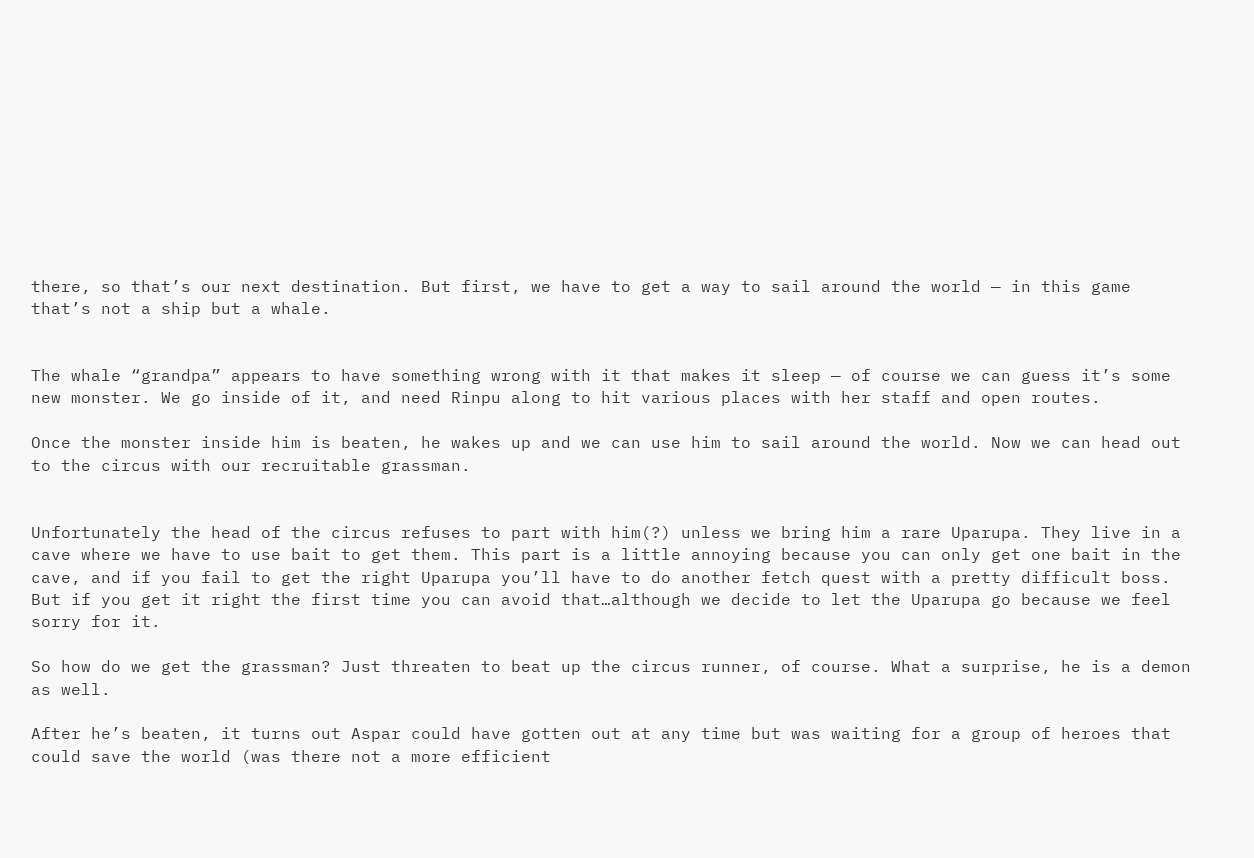there, so that’s our next destination. But first, we have to get a way to sail around the world — in this game that’s not a ship but a whale.


The whale “grandpa” appears to have something wrong with it that makes it sleep — of course we can guess it’s some new monster. We go inside of it, and need Rinpu along to hit various places with her staff and open routes.

Once the monster inside him is beaten, he wakes up and we can use him to sail around the world. Now we can head out to the circus with our recruitable grassman.


Unfortunately the head of the circus refuses to part with him(?) unless we bring him a rare Uparupa. They live in a cave where we have to use bait to get them. This part is a little annoying because you can only get one bait in the cave, and if you fail to get the right Uparupa you’ll have to do another fetch quest with a pretty difficult boss. But if you get it right the first time you can avoid that…although we decide to let the Uparupa go because we feel sorry for it.

So how do we get the grassman? Just threaten to beat up the circus runner, of course. What a surprise, he is a demon as well.

After he’s beaten, it turns out Aspar could have gotten out at any time but was waiting for a group of heroes that could save the world (was there not a more efficient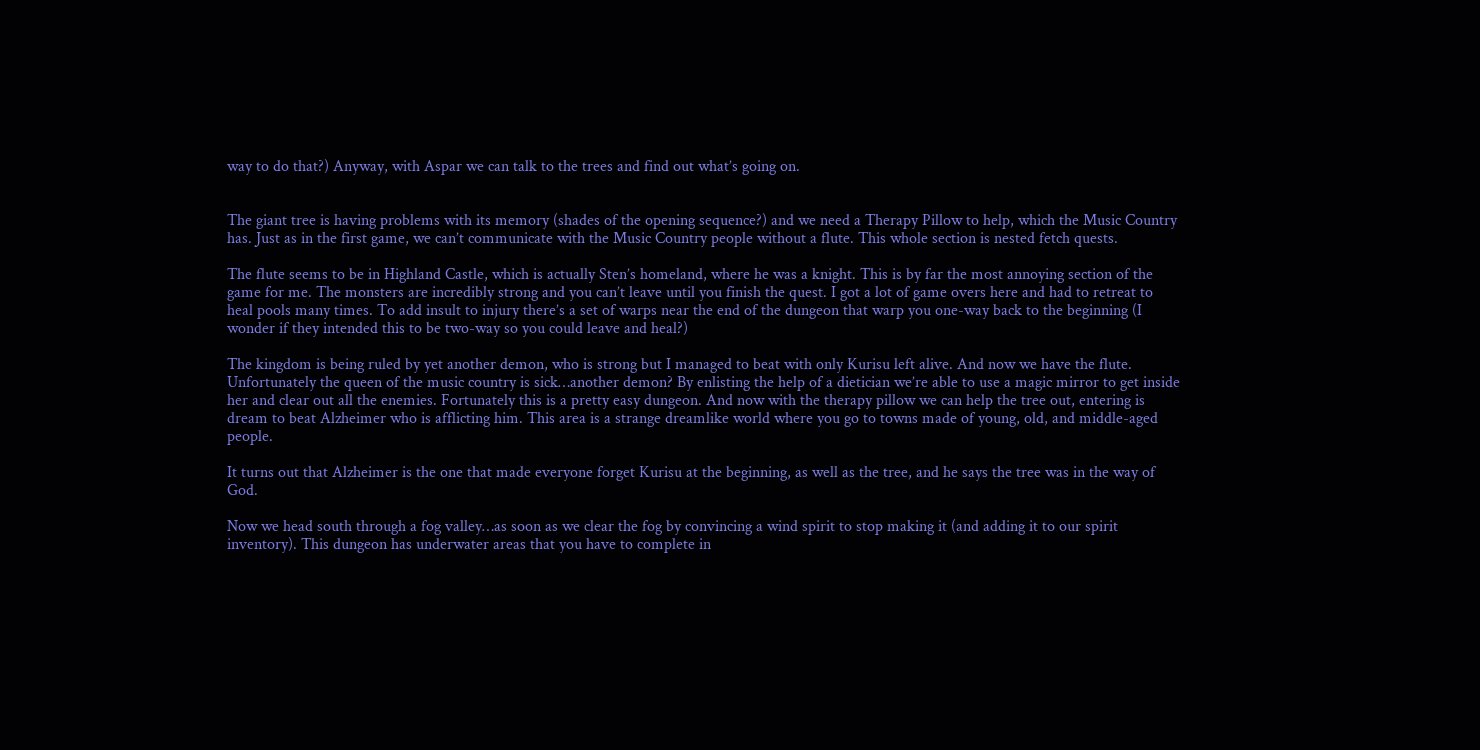way to do that?) Anyway, with Aspar we can talk to the trees and find out what’s going on.


The giant tree is having problems with its memory (shades of the opening sequence?) and we need a Therapy Pillow to help, which the Music Country has. Just as in the first game, we can’t communicate with the Music Country people without a flute. This whole section is nested fetch quests.

The flute seems to be in Highland Castle, which is actually Sten’s homeland, where he was a knight. This is by far the most annoying section of the game for me. The monsters are incredibly strong and you can’t leave until you finish the quest. I got a lot of game overs here and had to retreat to heal pools many times. To add insult to injury there’s a set of warps near the end of the dungeon that warp you one-way back to the beginning (I wonder if they intended this to be two-way so you could leave and heal?)

The kingdom is being ruled by yet another demon, who is strong but I managed to beat with only Kurisu left alive. And now we have the flute. Unfortunately the queen of the music country is sick…another demon? By enlisting the help of a dietician we’re able to use a magic mirror to get inside her and clear out all the enemies. Fortunately this is a pretty easy dungeon. And now with the therapy pillow we can help the tree out, entering is dream to beat Alzheimer who is afflicting him. This area is a strange dreamlike world where you go to towns made of young, old, and middle-aged people.

It turns out that Alzheimer is the one that made everyone forget Kurisu at the beginning, as well as the tree, and he says the tree was in the way of God.

Now we head south through a fog valley…as soon as we clear the fog by convincing a wind spirit to stop making it (and adding it to our spirit inventory). This dungeon has underwater areas that you have to complete in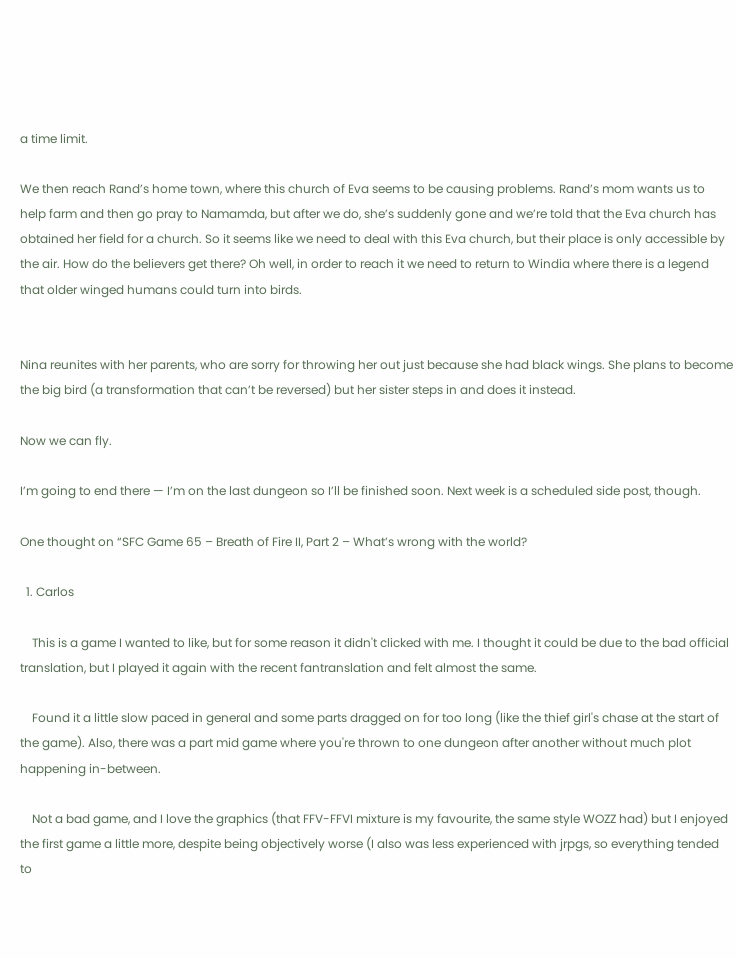a time limit.

We then reach Rand’s home town, where this church of Eva seems to be causing problems. Rand’s mom wants us to help farm and then go pray to Namamda, but after we do, she’s suddenly gone and we’re told that the Eva church has obtained her field for a church. So it seems like we need to deal with this Eva church, but their place is only accessible by the air. How do the believers get there? Oh well, in order to reach it we need to return to Windia where there is a legend that older winged humans could turn into birds.


Nina reunites with her parents, who are sorry for throwing her out just because she had black wings. She plans to become the big bird (a transformation that can’t be reversed) but her sister steps in and does it instead.

Now we can fly.

I’m going to end there — I’m on the last dungeon so I’ll be finished soon. Next week is a scheduled side post, though.

One thought on “SFC Game 65 – Breath of Fire II, Part 2 – What’s wrong with the world?

  1. Carlos

    This is a game I wanted to like, but for some reason it didn't clicked with me. I thought it could be due to the bad official translation, but I played it again with the recent fantranslation and felt almost the same.

    Found it a little slow paced in general and some parts dragged on for too long (like the thief girl's chase at the start of the game). Also, there was a part mid game where you're thrown to one dungeon after another without much plot happening in-between.

    Not a bad game, and I love the graphics (that FFV-FFVI mixture is my favourite, the same style WOZZ had) but I enjoyed the first game a little more, despite being objectively worse (I also was less experienced with jrpgs, so everything tended to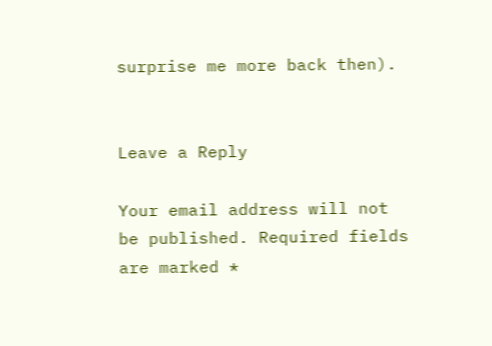surprise me more back then).


Leave a Reply

Your email address will not be published. Required fields are marked *